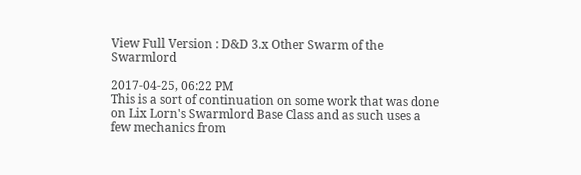View Full Version : D&D 3.x Other Swarm of the Swarmlord

2017-04-25, 06:22 PM
This is a sort of continuation on some work that was done on Lix Lorn's Swarmlord Base Class and as such uses a few mechanics from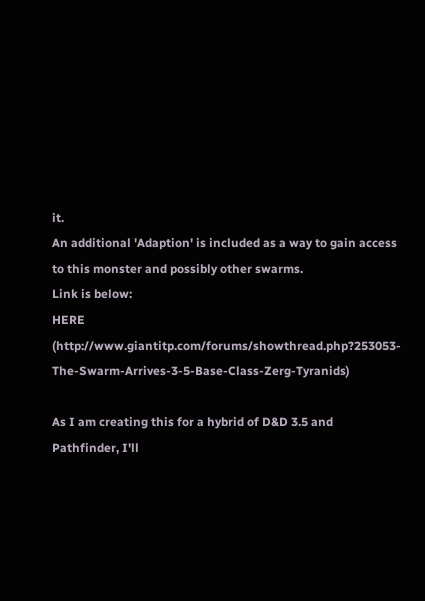it.
An additional 'Adaption' is included as a way to gain access to this monster and possibly other swarms.
Link is below:
HERE (http://www.giantitp.com/forums/showthread.php?253053-The-Swarm-Arrives-3-5-Base-Class-Zerg-Tyranids)

As I am creating this for a hybrid of D&D 3.5 and Pathfinder, I'll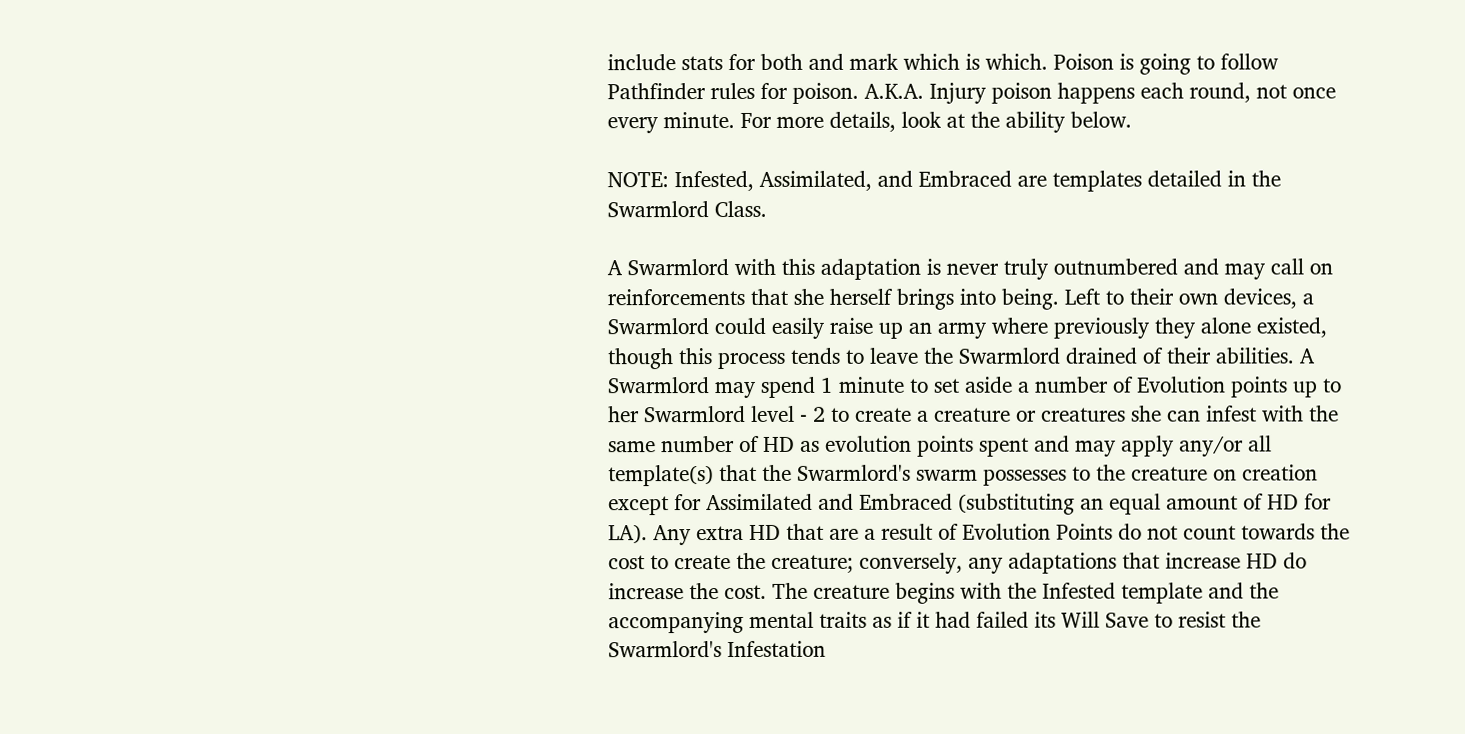include stats for both and mark which is which. Poison is going to follow Pathfinder rules for poison. A.K.A. Injury poison happens each round, not once every minute. For more details, look at the ability below.

NOTE: Infested, Assimilated, and Embraced are templates detailed in the Swarmlord Class.

A Swarmlord with this adaptation is never truly outnumbered and may call on reinforcements that she herself brings into being. Left to their own devices, a Swarmlord could easily raise up an army where previously they alone existed, though this process tends to leave the Swarmlord drained of their abilities. A Swarmlord may spend 1 minute to set aside a number of Evolution points up to her Swarmlord level - 2 to create a creature or creatures she can infest with the same number of HD as evolution points spent and may apply any/or all template(s) that the Swarmlord's swarm possesses to the creature on creation except for Assimilated and Embraced (substituting an equal amount of HD for LA). Any extra HD that are a result of Evolution Points do not count towards the cost to create the creature; conversely, any adaptations that increase HD do increase the cost. The creature begins with the Infested template and the accompanying mental traits as if it had failed its Will Save to resist the Swarmlord's Infestation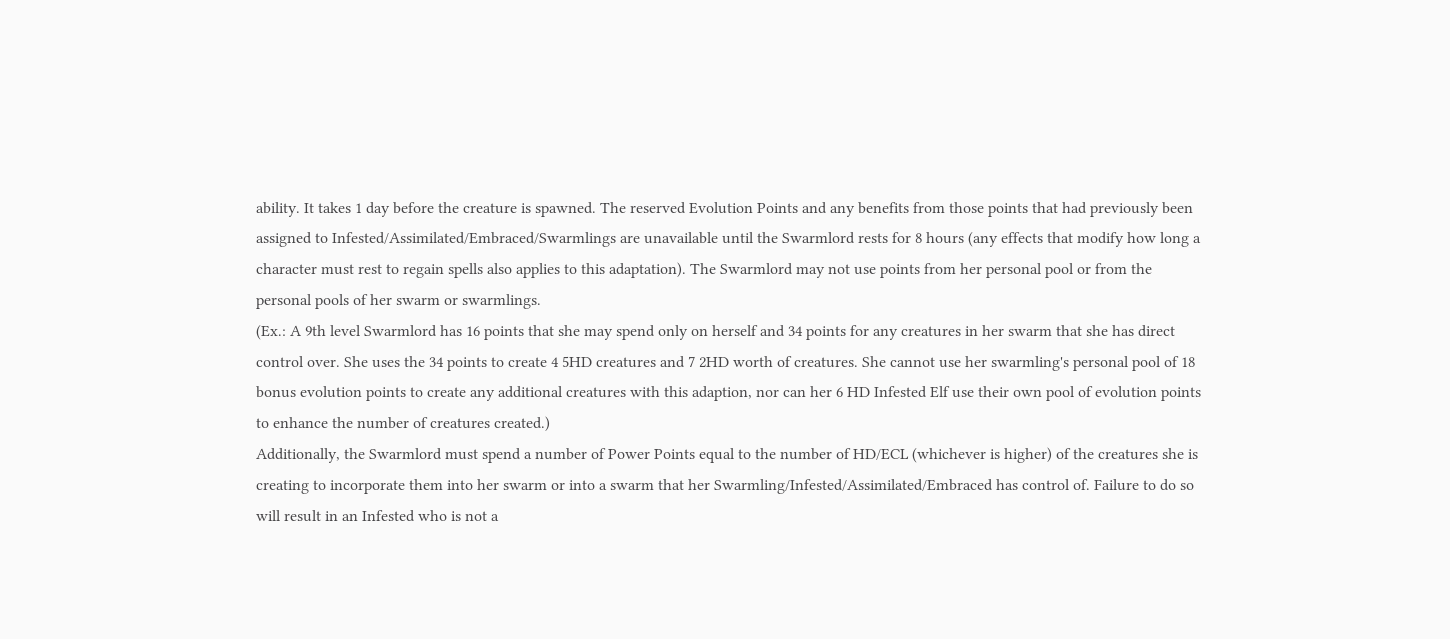ability. It takes 1 day before the creature is spawned. The reserved Evolution Points and any benefits from those points that had previously been assigned to Infested/Assimilated/Embraced/Swarmlings are unavailable until the Swarmlord rests for 8 hours (any effects that modify how long a character must rest to regain spells also applies to this adaptation). The Swarmlord may not use points from her personal pool or from the personal pools of her swarm or swarmlings.
(Ex.: A 9th level Swarmlord has 16 points that she may spend only on herself and 34 points for any creatures in her swarm that she has direct control over. She uses the 34 points to create 4 5HD creatures and 7 2HD worth of creatures. She cannot use her swarmling's personal pool of 18 bonus evolution points to create any additional creatures with this adaption, nor can her 6 HD Infested Elf use their own pool of evolution points to enhance the number of creatures created.)
Additionally, the Swarmlord must spend a number of Power Points equal to the number of HD/ECL (whichever is higher) of the creatures she is creating to incorporate them into her swarm or into a swarm that her Swarmling/Infested/Assimilated/Embraced has control of. Failure to do so will result in an Infested who is not a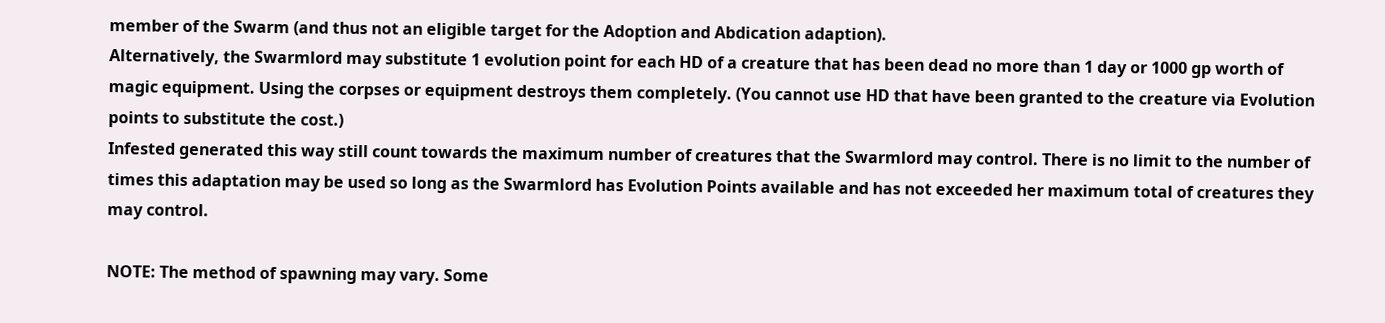member of the Swarm (and thus not an eligible target for the Adoption and Abdication adaption).
Alternatively, the Swarmlord may substitute 1 evolution point for each HD of a creature that has been dead no more than 1 day or 1000 gp worth of magic equipment. Using the corpses or equipment destroys them completely. (You cannot use HD that have been granted to the creature via Evolution points to substitute the cost.)
Infested generated this way still count towards the maximum number of creatures that the Swarmlord may control. There is no limit to the number of times this adaptation may be used so long as the Swarmlord has Evolution Points available and has not exceeded her maximum total of creatures they may control.

NOTE: The method of spawning may vary. Some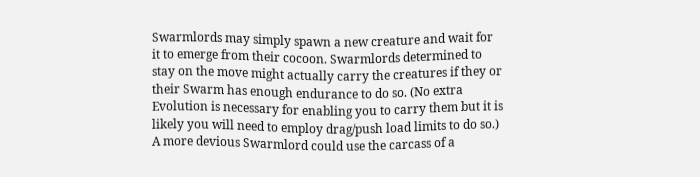Swarmlords may simply spawn a new creature and wait for it to emerge from their cocoon. Swarmlords determined to stay on the move might actually carry the creatures if they or their Swarm has enough endurance to do so. (No extra Evolution is necessary for enabling you to carry them but it is likely you will need to employ drag/push load limits to do so.) A more devious Swarmlord could use the carcass of a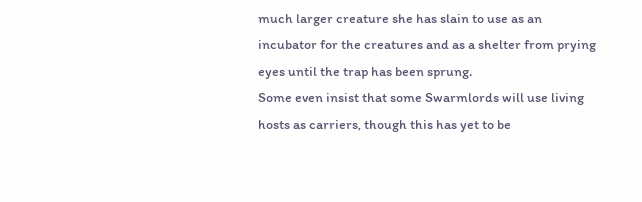much larger creature she has slain to use as an incubator for the creatures and as a shelter from prying eyes until the trap has been sprung.
Some even insist that some Swarmlords will use living hosts as carriers, though this has yet to be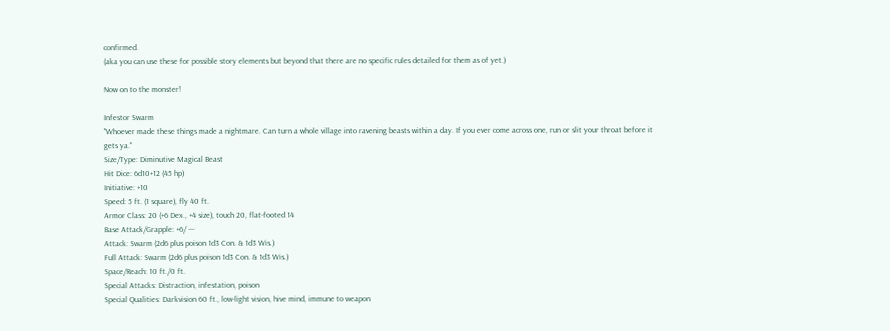confirmed.
(aka you can use these for possible story elements but beyond that there are no specific rules detailed for them as of yet.)

Now on to the monster!

Infestor Swarm
"Whoever made these things made a nightmare. Can turn a whole village into ravening beasts within a day. If you ever come across one, run or slit your throat before it gets ya."
Size/Type: Diminutive Magical Beast
Hit Dice: 6d10+12 (45 hp)
Initiative: +10
Speed: 5 ft. (1 square), fly 40 ft.
Armor Class: 20 (+6 Dex., +4 size), touch 20, flat-footed 14
Base Attack/Grapple: +6/ ---
Attack: Swarm (2d6 plus poison 1d3 Con. & 1d3 Wis.)
Full Attack: Swarm (2d6 plus poison 1d3 Con. & 1d3 Wis.)
Space/Reach: 10 ft./0 ft.
Special Attacks: Distraction, infestation, poison
Special Qualities: Darkvision 60 ft., low-light vision, hive mind, immune to weapon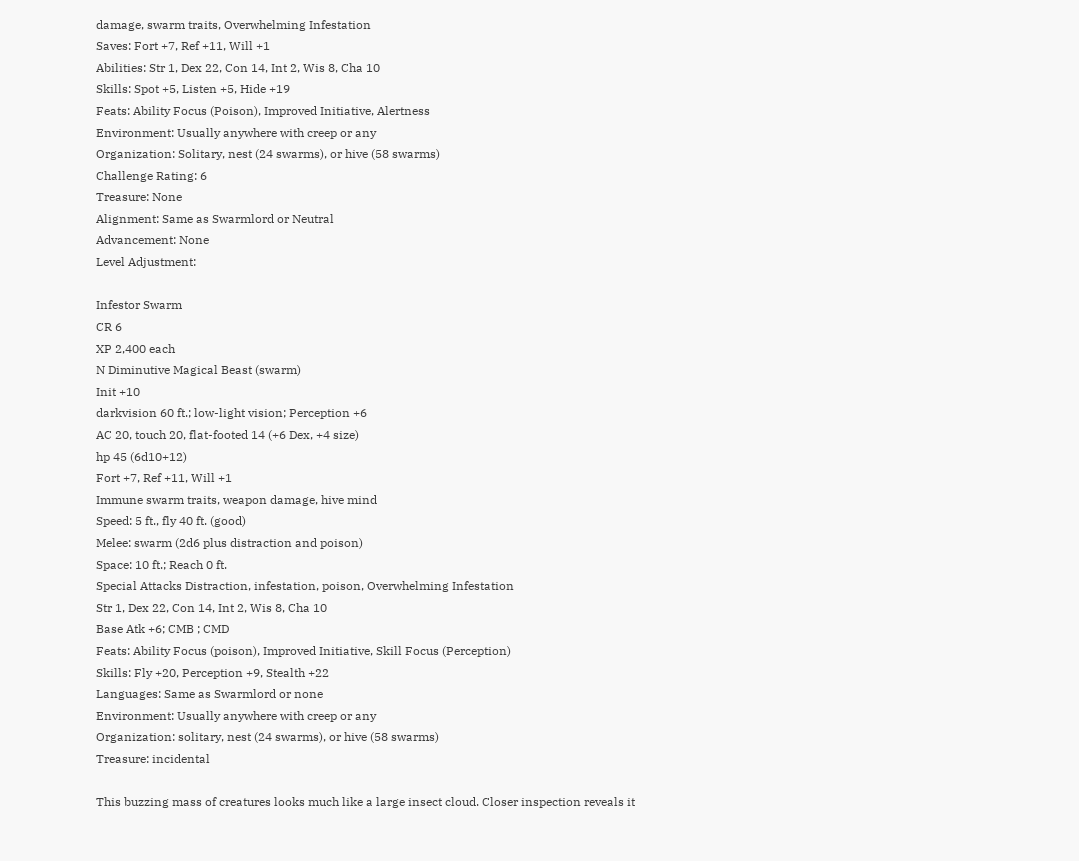damage, swarm traits, Overwhelming Infestation
Saves: Fort +7, Ref +11, Will +1
Abilities: Str 1, Dex 22, Con 14, Int 2, Wis 8, Cha 10
Skills: Spot +5, Listen +5, Hide +19
Feats: Ability Focus (Poison), Improved Initiative, Alertness
Environment: Usually anywhere with creep or any
Organization: Solitary, nest (24 swarms), or hive (58 swarms)
Challenge Rating: 6
Treasure: None
Alignment: Same as Swarmlord or Neutral
Advancement: None
Level Adjustment:

Infestor Swarm
CR 6
XP 2,400 each
N Diminutive Magical Beast (swarm)
Init +10
darkvision 60 ft.; low-light vision; Perception +6
AC 20, touch 20, flat-footed 14 (+6 Dex, +4 size)
hp 45 (6d10+12)
Fort +7, Ref +11, Will +1
Immune swarm traits, weapon damage, hive mind
Speed: 5 ft., fly 40 ft. (good)
Melee: swarm (2d6 plus distraction and poison)
Space: 10 ft.; Reach 0 ft.
Special Attacks Distraction, infestation, poison, Overwhelming Infestation
Str 1, Dex 22, Con 14, Int 2, Wis 8, Cha 10
Base Atk +6; CMB ; CMD
Feats: Ability Focus (poison), Improved Initiative, Skill Focus (Perception)
Skills: Fly +20, Perception +9, Stealth +22
Languages: Same as Swarmlord or none
Environment: Usually anywhere with creep or any
Organization: solitary, nest (24 swarms), or hive (58 swarms)
Treasure: incidental

This buzzing mass of creatures looks much like a large insect cloud. Closer inspection reveals it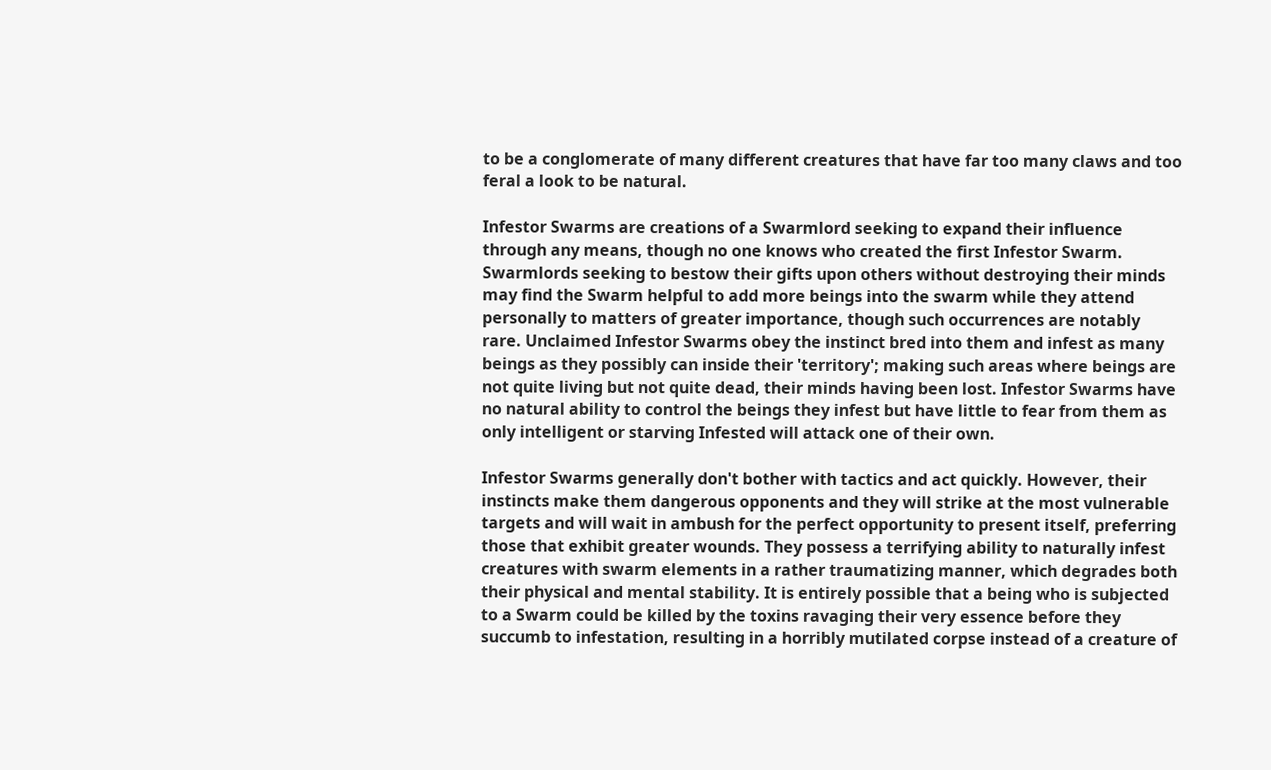to be a conglomerate of many different creatures that have far too many claws and too feral a look to be natural.

Infestor Swarms are creations of a Swarmlord seeking to expand their influence through any means, though no one knows who created the first Infestor Swarm. Swarmlords seeking to bestow their gifts upon others without destroying their minds may find the Swarm helpful to add more beings into the swarm while they attend personally to matters of greater importance, though such occurrences are notably rare. Unclaimed Infestor Swarms obey the instinct bred into them and infest as many beings as they possibly can inside their 'territory'; making such areas where beings are not quite living but not quite dead, their minds having been lost. Infestor Swarms have no natural ability to control the beings they infest but have little to fear from them as only intelligent or starving Infested will attack one of their own.

Infestor Swarms generally don't bother with tactics and act quickly. However, their instincts make them dangerous opponents and they will strike at the most vulnerable targets and will wait in ambush for the perfect opportunity to present itself, preferring those that exhibit greater wounds. They possess a terrifying ability to naturally infest creatures with swarm elements in a rather traumatizing manner, which degrades both their physical and mental stability. It is entirely possible that a being who is subjected to a Swarm could be killed by the toxins ravaging their very essence before they succumb to infestation, resulting in a horribly mutilated corpse instead of a creature of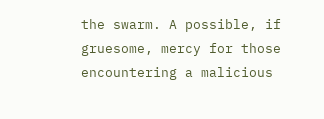the swarm. A possible, if gruesome, mercy for those encountering a malicious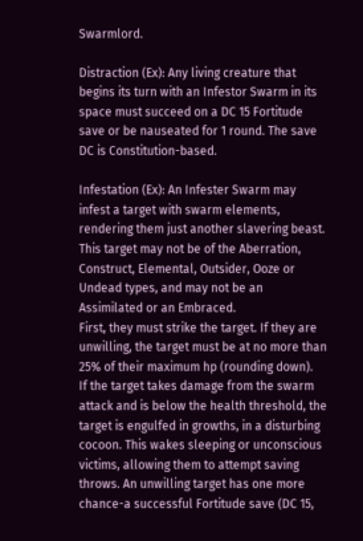Swarmlord.

Distraction (Ex): Any living creature that begins its turn with an Infestor Swarm in its space must succeed on a DC 15 Fortitude save or be nauseated for 1 round. The save DC is Constitution-based.

Infestation (Ex): An Infester Swarm may infest a target with swarm elements, rendering them just another slavering beast. This target may not be of the Aberration, Construct, Elemental, Outsider, Ooze or Undead types, and may not be an Assimilated or an Embraced.
First, they must strike the target. If they are unwilling, the target must be at no more than 25% of their maximum hp (rounding down).
If the target takes damage from the swarm attack and is below the health threshold, the target is engulfed in growths, in a disturbing cocoon. This wakes sleeping or unconscious victims, allowing them to attempt saving throws. An unwilling target has one more chance-a successful Fortitude save (DC 15,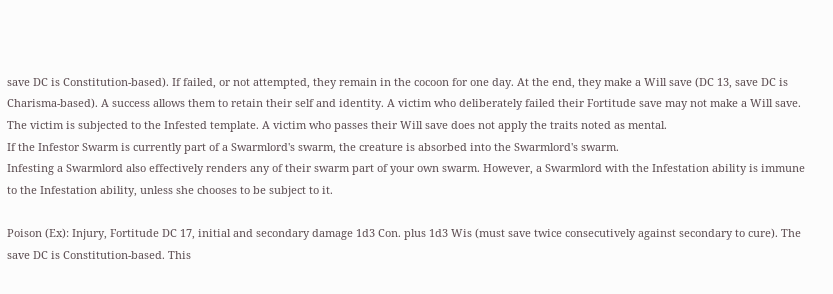save DC is Constitution-based). If failed, or not attempted, they remain in the cocoon for one day. At the end, they make a Will save (DC 13, save DC is Charisma-based). A success allows them to retain their self and identity. A victim who deliberately failed their Fortitude save may not make a Will save.
The victim is subjected to the Infested template. A victim who passes their Will save does not apply the traits noted as mental.
If the Infestor Swarm is currently part of a Swarmlord's swarm, the creature is absorbed into the Swarmlord's swarm.
Infesting a Swarmlord also effectively renders any of their swarm part of your own swarm. However, a Swarmlord with the Infestation ability is immune to the Infestation ability, unless she chooses to be subject to it.

Poison (Ex): Injury, Fortitude DC 17, initial and secondary damage 1d3 Con. plus 1d3 Wis (must save twice consecutively against secondary to cure). The save DC is Constitution-based. This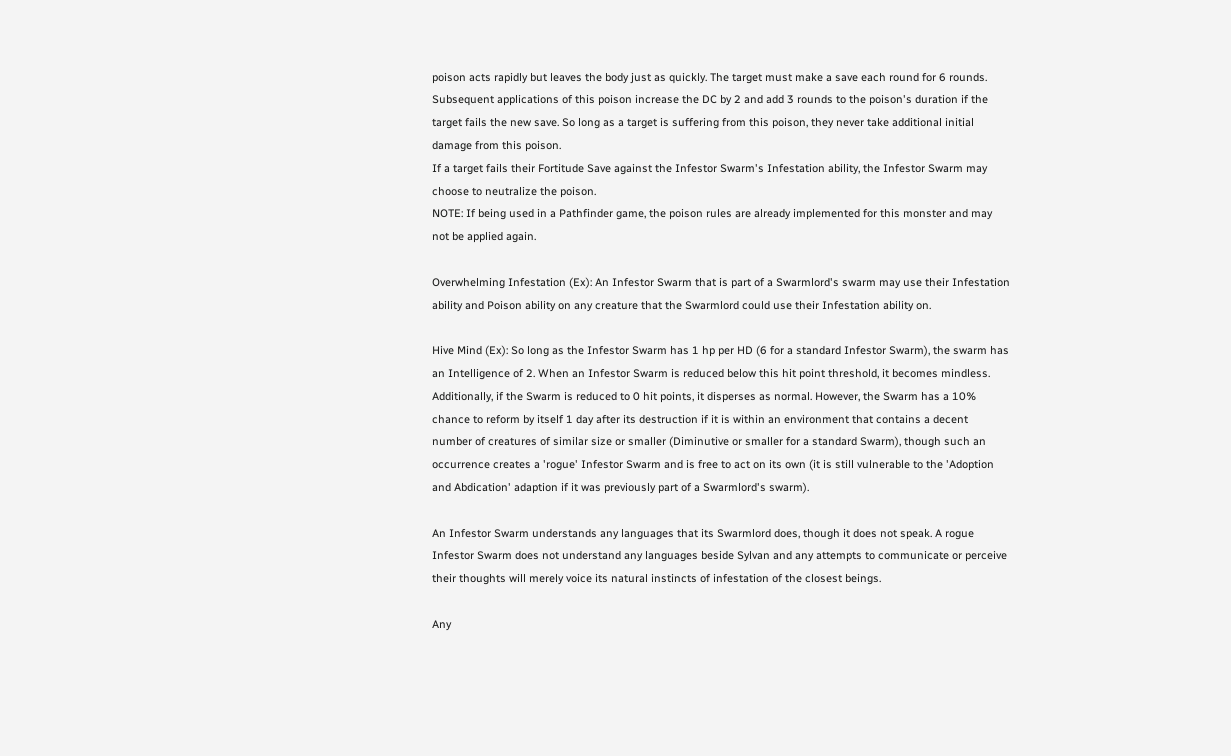poison acts rapidly but leaves the body just as quickly. The target must make a save each round for 6 rounds. Subsequent applications of this poison increase the DC by 2 and add 3 rounds to the poison's duration if the target fails the new save. So long as a target is suffering from this poison, they never take additional initial damage from this poison.
If a target fails their Fortitude Save against the Infestor Swarm's Infestation ability, the Infestor Swarm may choose to neutralize the poison.
NOTE: If being used in a Pathfinder game, the poison rules are already implemented for this monster and may not be applied again.

Overwhelming Infestation (Ex): An Infestor Swarm that is part of a Swarmlord's swarm may use their Infestation ability and Poison ability on any creature that the Swarmlord could use their Infestation ability on.

Hive Mind (Ex): So long as the Infestor Swarm has 1 hp per HD (6 for a standard Infestor Swarm), the swarm has an Intelligence of 2. When an Infestor Swarm is reduced below this hit point threshold, it becomes mindless. Additionally, if the Swarm is reduced to 0 hit points, it disperses as normal. However, the Swarm has a 10% chance to reform by itself 1 day after its destruction if it is within an environment that contains a decent number of creatures of similar size or smaller (Diminutive or smaller for a standard Swarm), though such an occurrence creates a 'rogue' Infestor Swarm and is free to act on its own (it is still vulnerable to the 'Adoption and Abdication' adaption if it was previously part of a Swarmlord's swarm).

An Infestor Swarm understands any languages that its Swarmlord does, though it does not speak. A rogue Infestor Swarm does not understand any languages beside Sylvan and any attempts to communicate or perceive their thoughts will merely voice its natural instincts of infestation of the closest beings.

Any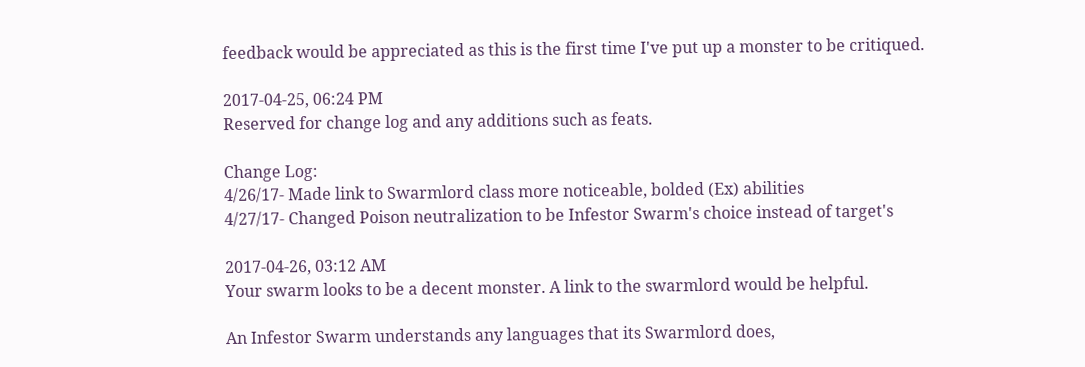feedback would be appreciated as this is the first time I've put up a monster to be critiqued.

2017-04-25, 06:24 PM
Reserved for change log and any additions such as feats.

Change Log:
4/26/17- Made link to Swarmlord class more noticeable, bolded (Ex) abilities
4/27/17- Changed Poison neutralization to be Infestor Swarm's choice instead of target's

2017-04-26, 03:12 AM
Your swarm looks to be a decent monster. A link to the swarmlord would be helpful.

An Infestor Swarm understands any languages that its Swarmlord does,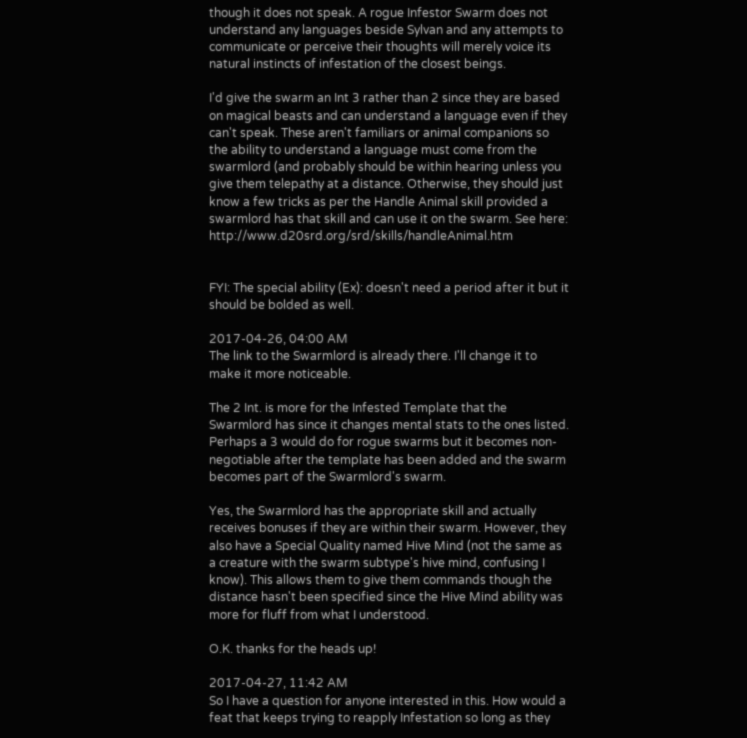though it does not speak. A rogue Infestor Swarm does not understand any languages beside Sylvan and any attempts to communicate or perceive their thoughts will merely voice its natural instincts of infestation of the closest beings.

I'd give the swarm an Int 3 rather than 2 since they are based on magical beasts and can understand a language even if they can't speak. These aren't familiars or animal companions so the ability to understand a language must come from the swarmlord (and probably should be within hearing unless you give them telepathy at a distance. Otherwise, they should just know a few tricks as per the Handle Animal skill provided a swarmlord has that skill and can use it on the swarm. See here: http://www.d20srd.org/srd/skills/handleAnimal.htm


FYI: The special ability (Ex): doesn't need a period after it but it should be bolded as well.

2017-04-26, 04:00 AM
The link to the Swarmlord is already there. I'll change it to make it more noticeable.

The 2 Int. is more for the Infested Template that the Swarmlord has since it changes mental stats to the ones listed. Perhaps a 3 would do for rogue swarms but it becomes non-negotiable after the template has been added and the swarm becomes part of the Swarmlord's swarm.

Yes, the Swarmlord has the appropriate skill and actually receives bonuses if they are within their swarm. However, they also have a Special Quality named Hive Mind (not the same as a creature with the swarm subtype's hive mind, confusing I know). This allows them to give them commands though the distance hasn't been specified since the Hive Mind ability was more for fluff from what I understood.

O.K. thanks for the heads up!

2017-04-27, 11:42 AM
So I have a question for anyone interested in this. How would a feat that keeps trying to reapply Infestation so long as they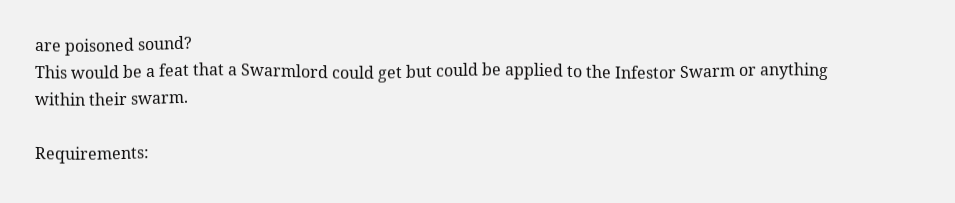are poisoned sound?
This would be a feat that a Swarmlord could get but could be applied to the Infestor Swarm or anything within their swarm.

Requirements: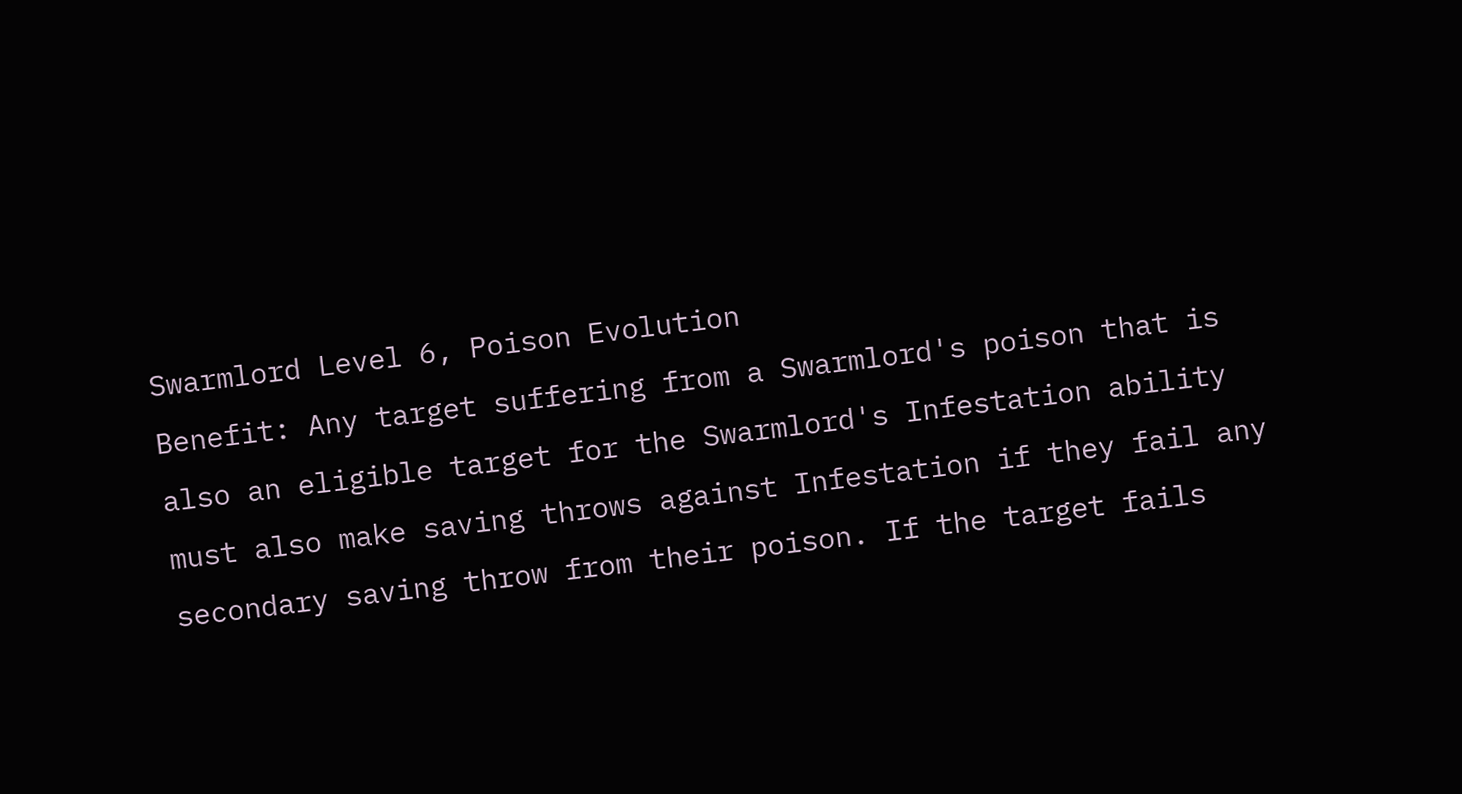Swarmlord Level 6, Poison Evolution
Benefit: Any target suffering from a Swarmlord's poison that is also an eligible target for the Swarmlord's Infestation ability must also make saving throws against Infestation if they fail any secondary saving throw from their poison. If the target fails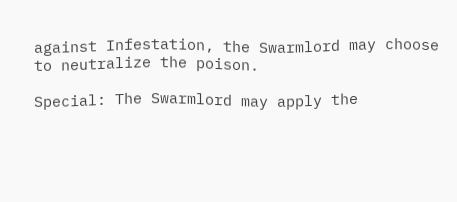against Infestation, the Swarmlord may choose to neutralize the poison.

Special: The Swarmlord may apply the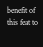benefit of this feat to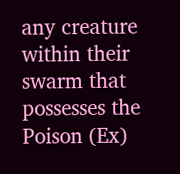any creature within their swarm that possesses the Poison (Ex)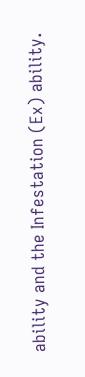ability and the Infestation (Ex) ability.